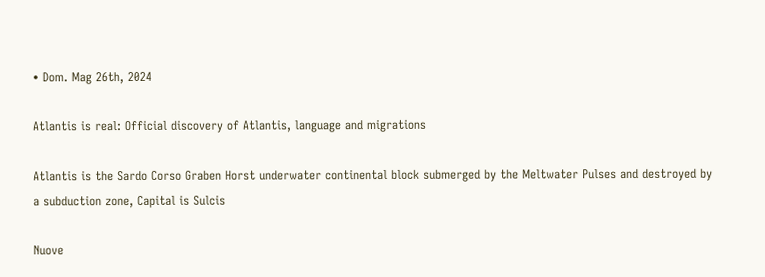• Dom. Mag 26th, 2024

Atlantis is real: Official discovery of Atlantis, language and migrations

Atlantis is the Sardo Corso Graben Horst underwater continental block submerged by the Meltwater Pulses and destroyed by a subduction zone, Capital is Sulcis

Nuove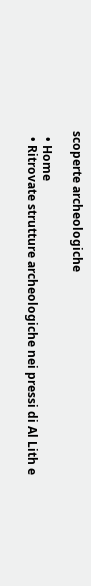scoperte archeologiche

  • Home
  • Ritrovate strutture archeologiche nei pressi di Al Lith e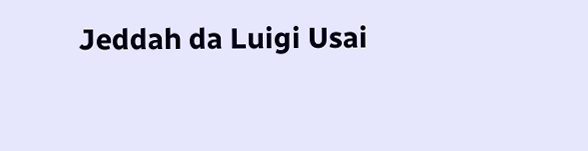Jeddah da Luigi Usai